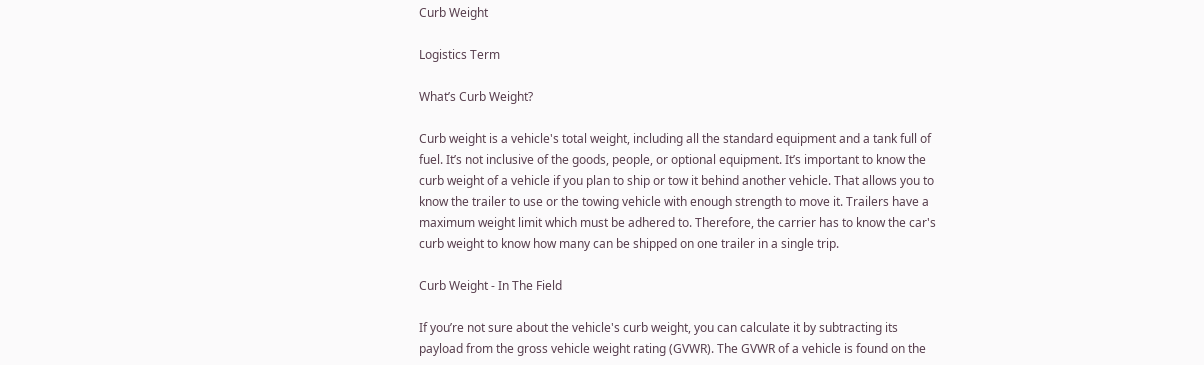Curb Weight

Logistics Term

What’s Curb Weight?

Curb weight is a vehicle's total weight, including all the standard equipment and a tank full of fuel. It’s not inclusive of the goods, people, or optional equipment. It’s important to know the curb weight of a vehicle if you plan to ship or tow it behind another vehicle. That allows you to know the trailer to use or the towing vehicle with enough strength to move it. Trailers have a maximum weight limit which must be adhered to. Therefore, the carrier has to know the car's curb weight to know how many can be shipped on one trailer in a single trip.

Curb Weight - In The Field

If you’re not sure about the vehicle's curb weight, you can calculate it by subtracting its payload from the gross vehicle weight rating (GVWR). The GVWR of a vehicle is found on the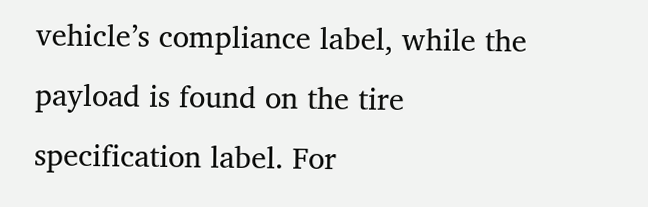vehicle’s compliance label, while the payload is found on the tire specification label. For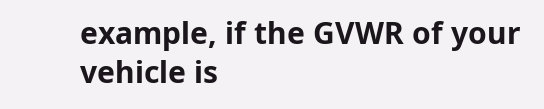example, if the GVWR of your vehicle is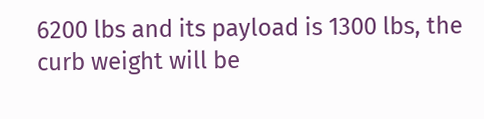6200 lbs and its payload is 1300 lbs, the curb weight will be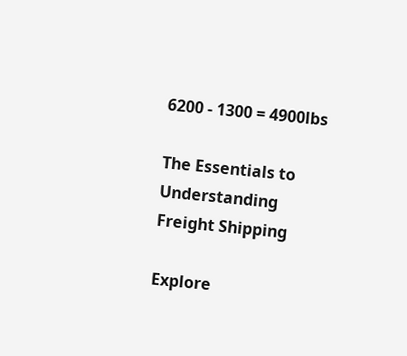6200 - 1300 = 4900lbs

The Essentials to Understanding Freight Shipping

Explore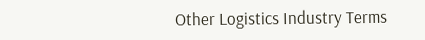Other Logistics Industry Terms